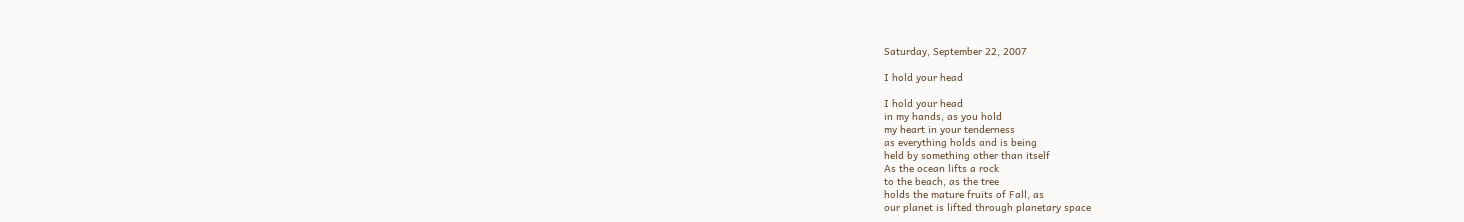Saturday, September 22, 2007

I hold your head

I hold your head
in my hands, as you hold
my heart in your tenderness
as everything holds and is being
held by something other than itself
As the ocean lifts a rock
to the beach, as the tree
holds the mature fruits of Fall, as
our planet is lifted through planetary space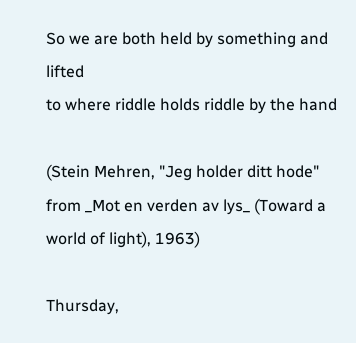So we are both held by something and lifted
to where riddle holds riddle by the hand

(Stein Mehren, "Jeg holder ditt hode" from _Mot en verden av lys_ (Toward a world of light), 1963)

Thursday,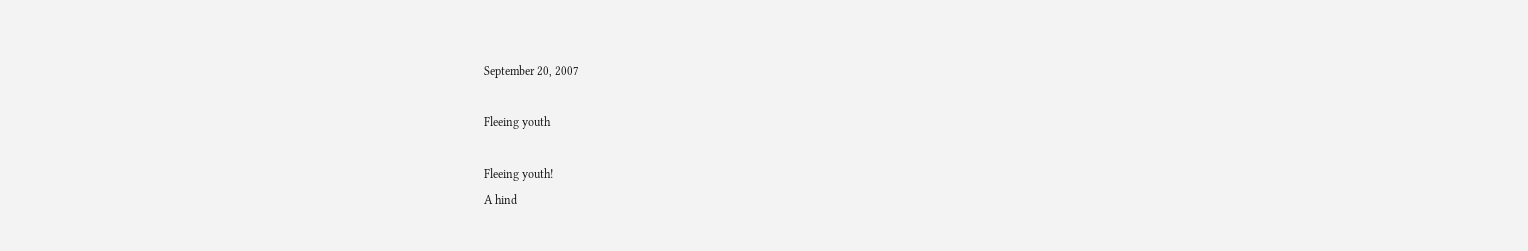September 20, 2007

Fleeing youth

Fleeing youth!
A hind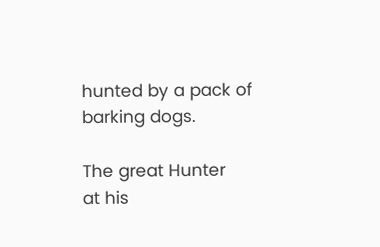hunted by a pack of
barking dogs.

The great Hunter
at his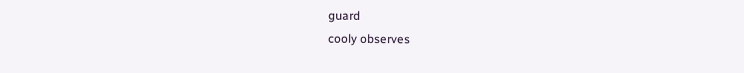guard
cooly observes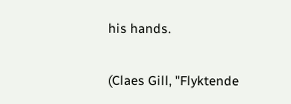his hands.

(Claes Gill, "Flyktende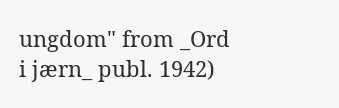ungdom" from _Ord i jærn_ publ. 1942)